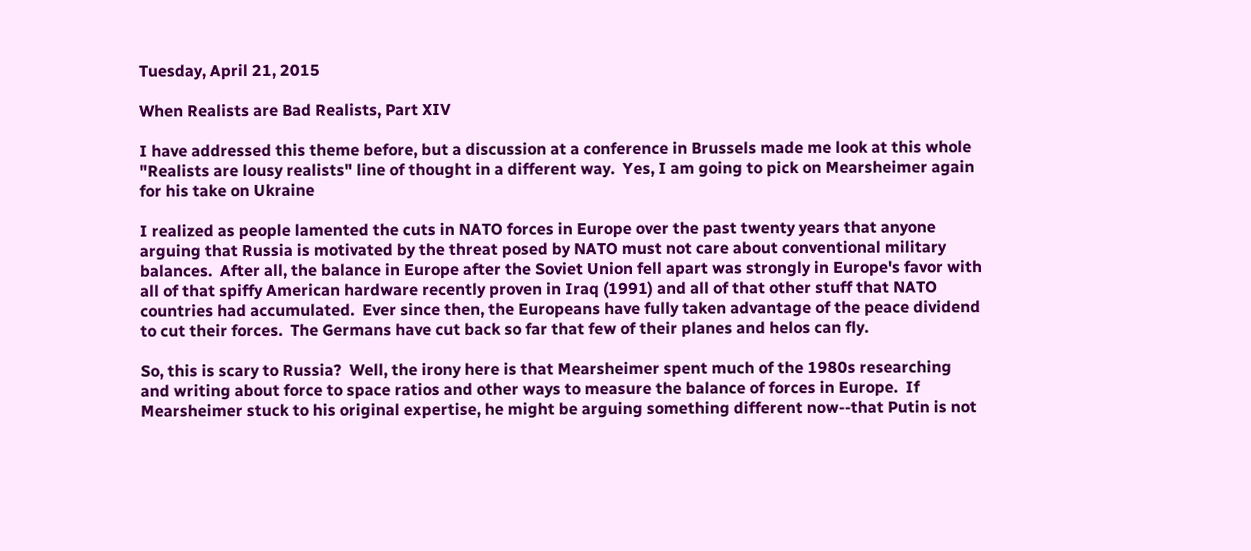Tuesday, April 21, 2015

When Realists are Bad Realists, Part XIV

I have addressed this theme before, but a discussion at a conference in Brussels made me look at this whole "Realists are lousy realists" line of thought in a different way.  Yes, I am going to pick on Mearsheimer again for his take on Ukraine

I realized as people lamented the cuts in NATO forces in Europe over the past twenty years that anyone arguing that Russia is motivated by the threat posed by NATO must not care about conventional military balances.  After all, the balance in Europe after the Soviet Union fell apart was strongly in Europe's favor with all of that spiffy American hardware recently proven in Iraq (1991) and all of that other stuff that NATO countries had accumulated.  Ever since then, the Europeans have fully taken advantage of the peace dividend to cut their forces.  The Germans have cut back so far that few of their planes and helos can fly.

So, this is scary to Russia?  Well, the irony here is that Mearsheimer spent much of the 1980s researching and writing about force to space ratios and other ways to measure the balance of forces in Europe.  If Mearsheimer stuck to his original expertise, he might be arguing something different now--that Putin is not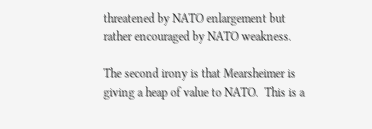threatened by NATO enlargement but rather encouraged by NATO weakness.

The second irony is that Mearsheimer is giving a heap of value to NATO.  This is a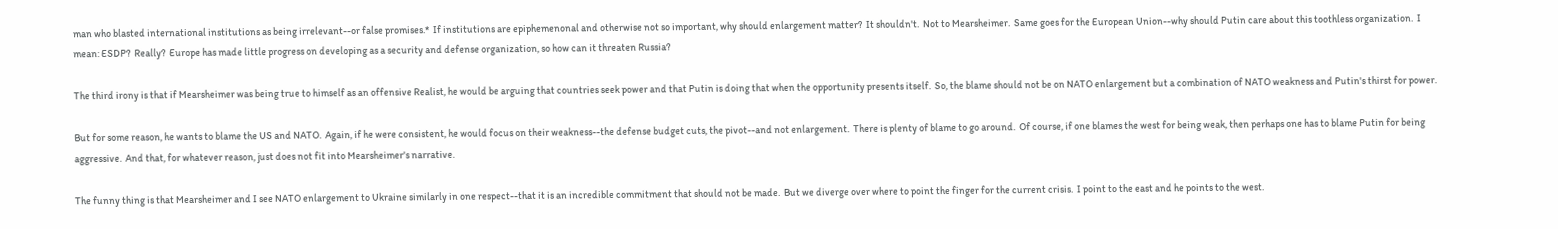man who blasted international institutions as being irrelevant--or false promises.*  If institutions are epiphemenonal and otherwise not so important, why should enlargement matter?  It shouldn't.  Not to Mearsheimer.  Same goes for the European Union--why should Putin care about this toothless organization.  I mean: ESDP?  Really?  Europe has made little progress on developing as a security and defense organization, so how can it threaten Russia?

The third irony is that if Mearsheimer was being true to himself as an offensive Realist, he would be arguing that countries seek power and that Putin is doing that when the opportunity presents itself.  So, the blame should not be on NATO enlargement but a combination of NATO weakness and Putin's thirst for power.

But for some reason, he wants to blame the US and NATO.  Again, if he were consistent, he would focus on their weakness--the defense budget cuts, the pivot--and not enlargement.  There is plenty of blame to go around.  Of course, if one blames the west for being weak, then perhaps one has to blame Putin for being aggressive.  And that, for whatever reason, just does not fit into Mearsheimer's narrative.

The funny thing is that Mearsheimer and I see NATO enlargement to Ukraine similarly in one respect--that it is an incredible commitment that should not be made.  But we diverge over where to point the finger for the current crisis.  I point to the east and he points to the west.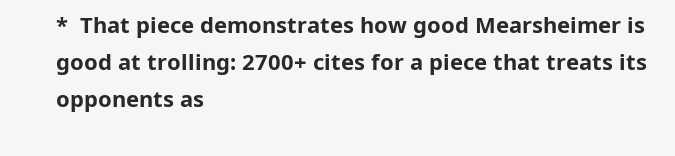*  That piece demonstrates how good Mearsheimer is good at trolling: 2700+ cites for a piece that treats its opponents as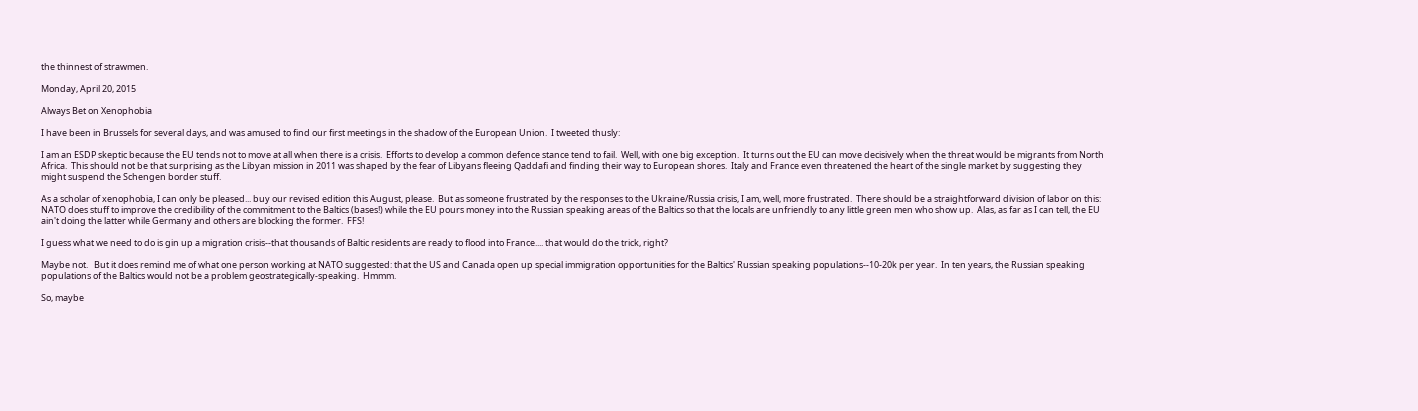the thinnest of strawmen.

Monday, April 20, 2015

Always Bet on Xenophobia

I have been in Brussels for several days, and was amused to find our first meetings in the shadow of the European Union.  I tweeted thusly:

I am an ESDP skeptic because the EU tends not to move at all when there is a crisis.  Efforts to develop a common defence stance tend to fail.  Well, with one big exception.  It turns out the EU can move decisively when the threat would be migrants from North Africa.  This should not be that surprising as the Libyan mission in 2011 was shaped by the fear of Libyans fleeing Qaddafi and finding their way to European shores.  Italy and France even threatened the heart of the single market by suggesting they might suspend the Schengen border stuff.

As a scholar of xenophobia, I can only be pleased... buy our revised edition this August, please.  But as someone frustrated by the responses to the Ukraine/Russia crisis, I am, well, more frustrated.  There should be a straightforward division of labor on this: NATO does stuff to improve the credibility of the commitment to the Baltics (bases!) while the EU pours money into the Russian speaking areas of the Baltics so that the locals are unfriendly to any little green men who show up.  Alas, as far as I can tell, the EU ain't doing the latter while Germany and others are blocking the former.  FFS!

I guess what we need to do is gin up a migration crisis--that thousands of Baltic residents are ready to flood into France.... that would do the trick, right?

Maybe not.   But it does remind me of what one person working at NATO suggested: that the US and Canada open up special immigration opportunities for the Baltics' Russian speaking populations--10-20k per year.  In ten years, the Russian speaking populations of the Baltics would not be a problem geostrategically-speaking.  Hmmm.

So, maybe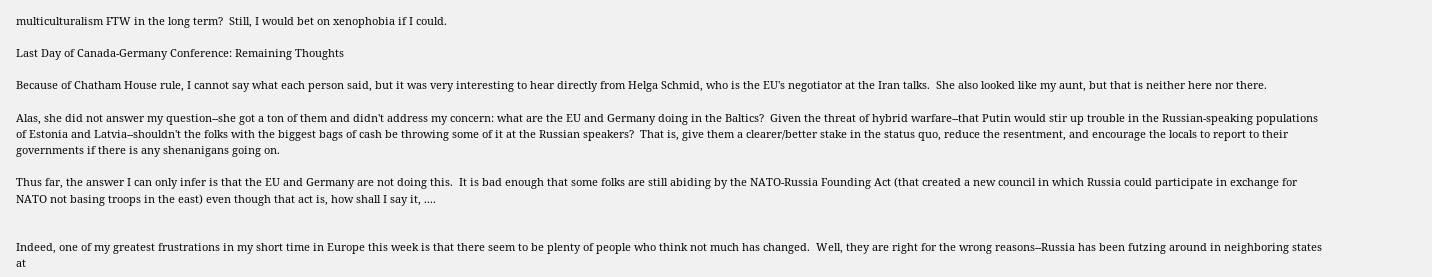multiculturalism FTW in the long term?  Still, I would bet on xenophobia if I could.

Last Day of Canada-Germany Conference: Remaining Thoughts

Because of Chatham House rule, I cannot say what each person said, but it was very interesting to hear directly from Helga Schmid, who is the EU's negotiator at the Iran talks.  She also looked like my aunt, but that is neither here nor there.

Alas, she did not answer my question--she got a ton of them and didn't address my concern: what are the EU and Germany doing in the Baltics?  Given the threat of hybrid warfare--that Putin would stir up trouble in the Russian-speaking populations of Estonia and Latvia--shouldn't the folks with the biggest bags of cash be throwing some of it at the Russian speakers?  That is, give them a clearer/better stake in the status quo, reduce the resentment, and encourage the locals to report to their governments if there is any shenanigans going on.

Thus far, the answer I can only infer is that the EU and Germany are not doing this.  It is bad enough that some folks are still abiding by the NATO-Russia Founding Act (that created a new council in which Russia could participate in exchange for NATO not basing troops in the east) even though that act is, how shall I say it, ....


Indeed, one of my greatest frustrations in my short time in Europe this week is that there seem to be plenty of people who think not much has changed.  Well, they are right for the wrong reasons--Russia has been futzing around in neighboring states at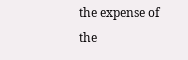the expense of the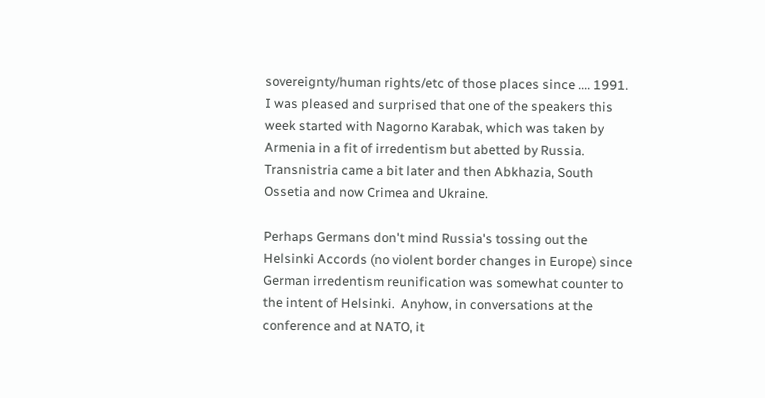sovereignty/human rights/etc of those places since .... 1991.  I was pleased and surprised that one of the speakers this week started with Nagorno Karabak, which was taken by Armenia in a fit of irredentism but abetted by Russia.  Transnistria came a bit later and then Abkhazia, South Ossetia and now Crimea and Ukraine.

Perhaps Germans don't mind Russia's tossing out the Helsinki Accords (no violent border changes in Europe) since German irredentism reunification was somewhat counter to the intent of Helsinki.  Anyhow, in conversations at the conference and at NATO, it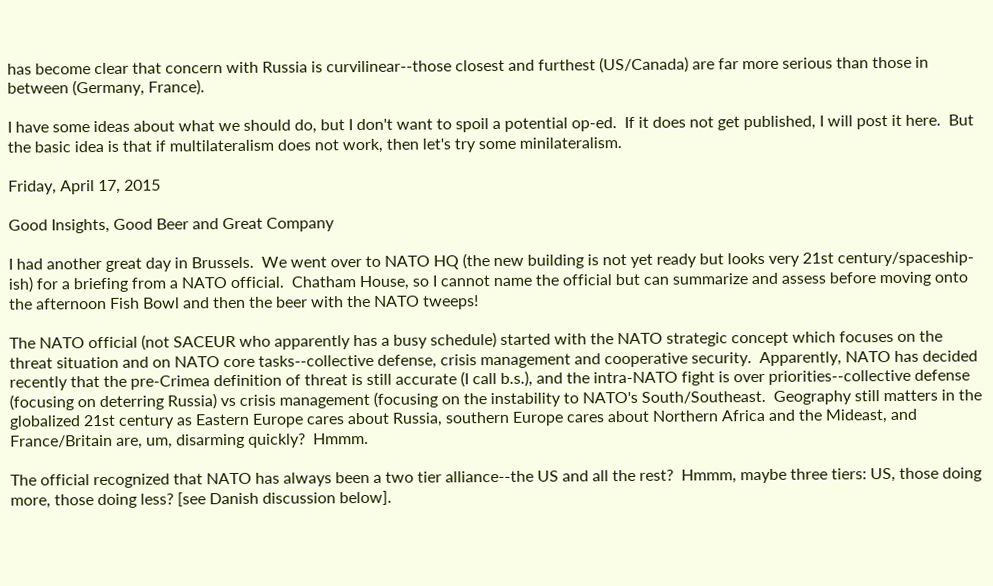has become clear that concern with Russia is curvilinear--those closest and furthest (US/Canada) are far more serious than those in between (Germany, France).

I have some ideas about what we should do, but I don't want to spoil a potential op-ed.  If it does not get published, I will post it here.  But the basic idea is that if multilateralism does not work, then let's try some minilateralism.

Friday, April 17, 2015

Good Insights, Good Beer and Great Company

I had another great day in Brussels.  We went over to NATO HQ (the new building is not yet ready but looks very 21st century/spaceship-ish) for a briefing from a NATO official.  Chatham House, so I cannot name the official but can summarize and assess before moving onto the afternoon Fish Bowl and then the beer with the NATO tweeps!

The NATO official (not SACEUR who apparently has a busy schedule) started with the NATO strategic concept which focuses on the threat situation and on NATO core tasks--collective defense, crisis management and cooperative security.  Apparently, NATO has decided recently that the pre-Crimea definition of threat is still accurate (I call b.s.), and the intra-NATO fight is over priorities--collective defense (focusing on deterring Russia) vs crisis management (focusing on the instability to NATO's South/Southeast.  Geography still matters in the globalized 21st century as Eastern Europe cares about Russia, southern Europe cares about Northern Africa and the Mideast, and France/Britain are, um, disarming quickly?  Hmmm.

The official recognized that NATO has always been a two tier alliance--the US and all the rest?  Hmmm, maybe three tiers: US, those doing more, those doing less? [see Danish discussion below].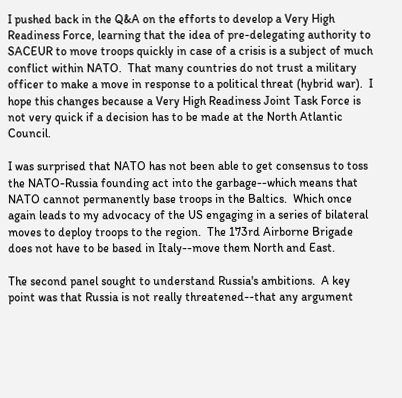I pushed back in the Q&A on the efforts to develop a Very High Readiness Force, learning that the idea of pre-delegating authority to SACEUR to move troops quickly in case of a crisis is a subject of much conflict within NATO.  That many countries do not trust a military officer to make a move in response to a political threat (hybrid war).  I hope this changes because a Very High Readiness Joint Task Force is not very quick if a decision has to be made at the North Atlantic Council.

I was surprised that NATO has not been able to get consensus to toss the NATO-Russia founding act into the garbage--which means that NATO cannot permanently base troops in the Baltics.  Which once again leads to my advocacy of the US engaging in a series of bilateral moves to deploy troops to the region.  The 173rd Airborne Brigade does not have to be based in Italy--move them North and East.

The second panel sought to understand Russia's ambitions.  A key point was that Russia is not really threatened--that any argument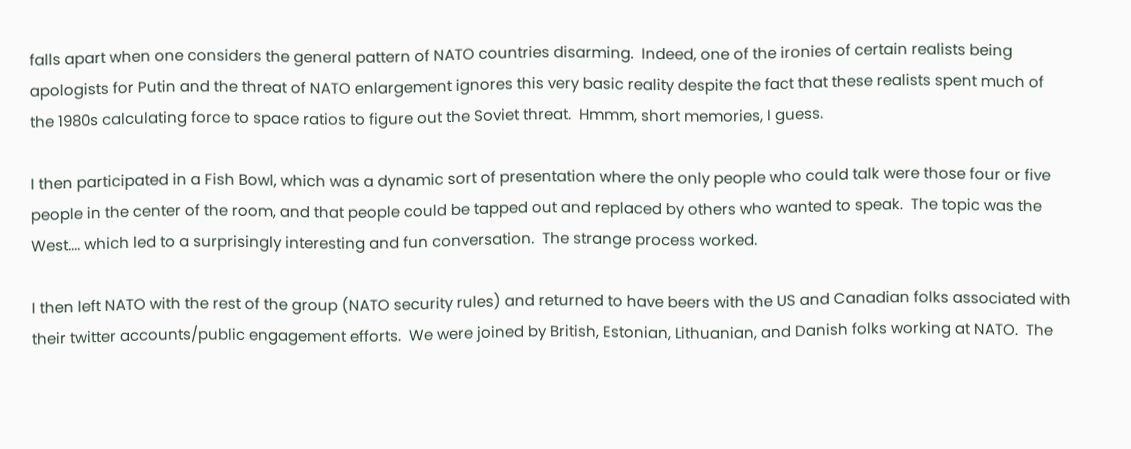falls apart when one considers the general pattern of NATO countries disarming.  Indeed, one of the ironies of certain realists being apologists for Putin and the threat of NATO enlargement ignores this very basic reality despite the fact that these realists spent much of the 1980s calculating force to space ratios to figure out the Soviet threat.  Hmmm, short memories, I guess.

I then participated in a Fish Bowl, which was a dynamic sort of presentation where the only people who could talk were those four or five people in the center of the room, and that people could be tapped out and replaced by others who wanted to speak.  The topic was the West.... which led to a surprisingly interesting and fun conversation.  The strange process worked.

I then left NATO with the rest of the group (NATO security rules) and returned to have beers with the US and Canadian folks associated with their twitter accounts/public engagement efforts.  We were joined by British, Estonian, Lithuanian, and Danish folks working at NATO.  The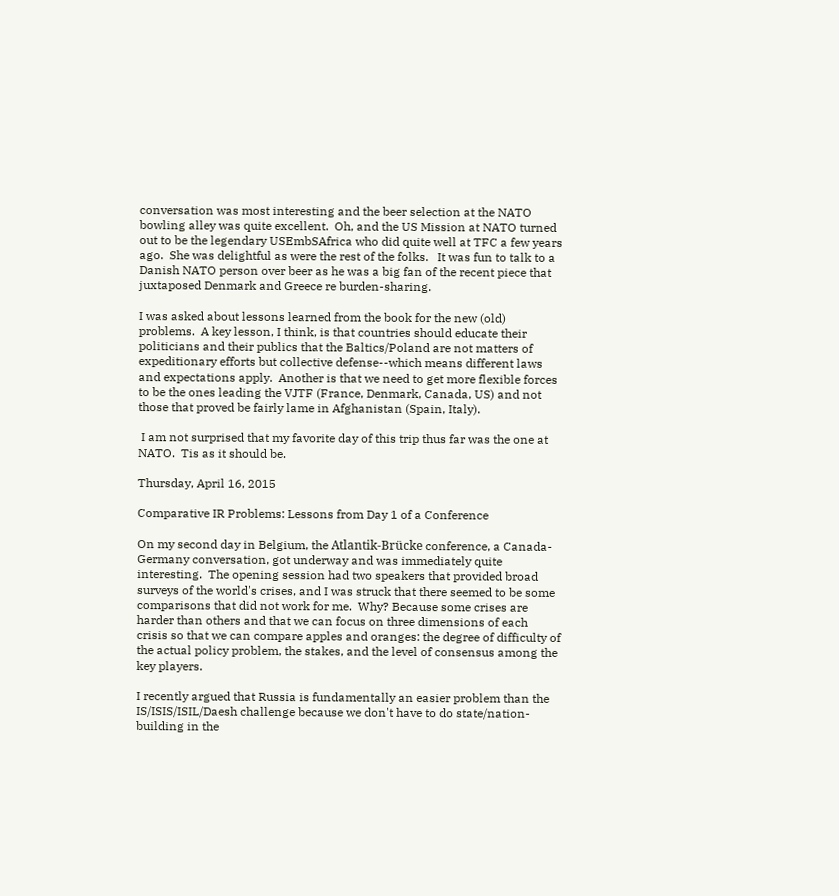conversation was most interesting and the beer selection at the NATO bowling alley was quite excellent.  Oh, and the US Mission at NATO turned out to be the legendary USEmbSAfrica who did quite well at TFC a few years ago.  She was delightful as were the rest of the folks.   It was fun to talk to a Danish NATO person over beer as he was a big fan of the recent piece that juxtaposed Denmark and Greece re burden-sharing.

I was asked about lessons learned from the book for the new (old) problems.  A key lesson, I think, is that countries should educate their politicians and their publics that the Baltics/Poland are not matters of expeditionary efforts but collective defense--which means different laws and expectations apply.  Another is that we need to get more flexible forces to be the ones leading the VJTF (France, Denmark, Canada, US) and not those that proved be fairly lame in Afghanistan (Spain, Italy).

 I am not surprised that my favorite day of this trip thus far was the one at NATO.  Tis as it should be.

Thursday, April 16, 2015

Comparative IR Problems: Lessons from Day 1 of a Conference

On my second day in Belgium, the Atlantik-Brücke conference, a Canada-Germany conversation, got underway and was immediately quite interesting.  The opening session had two speakers that provided broad surveys of the world's crises, and I was struck that there seemed to be some comparisons that did not work for me.  Why? Because some crises are harder than others and that we can focus on three dimensions of each crisis so that we can compare apples and oranges: the degree of difficulty of the actual policy problem, the stakes, and the level of consensus among the key players.

I recently argued that Russia is fundamentally an easier problem than the IS/ISIS/ISIL/Daesh challenge because we don't have to do state/nation-building in the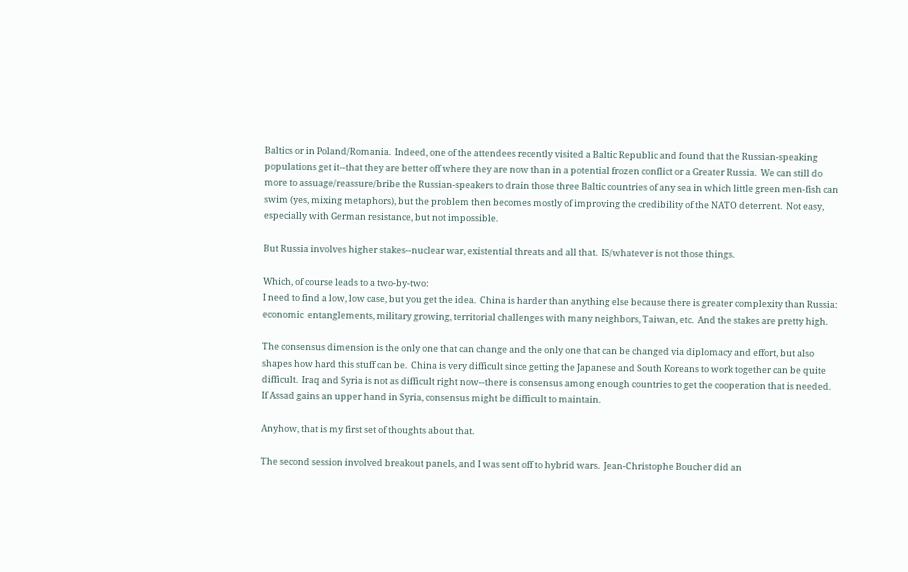Baltics or in Poland/Romania.  Indeed, one of the attendees recently visited a Baltic Republic and found that the Russian-speaking populations get it--that they are better off where they are now than in a potential frozen conflict or a Greater Russia.  We can still do more to assuage/reassure/bribe the Russian-speakers to drain those three Baltic countries of any sea in which little green men-fish can swim (yes, mixing metaphors), but the problem then becomes mostly of improving the credibility of the NATO deterrent.  Not easy, especially with German resistance, but not impossible.

But Russia involves higher stakes--nuclear war, existential threats and all that.  IS/whatever is not those things.

Which, of course leads to a two-by-two:
I need to find a low, low case, but you get the idea.  China is harder than anything else because there is greater complexity than Russia: economic  entanglements, military growing, territorial challenges with many neighbors, Taiwan, etc.  And the stakes are pretty high.

The consensus dimension is the only one that can change and the only one that can be changed via diplomacy and effort, but also shapes how hard this stuff can be.  China is very difficult since getting the Japanese and South Koreans to work together can be quite difficult.  Iraq and Syria is not as difficult right now--there is consensus among enough countries to get the cooperation that is needed.  If Assad gains an upper hand in Syria, consensus might be difficult to maintain.

Anyhow, that is my first set of thoughts about that.

The second session involved breakout panels, and I was sent off to hybrid wars.  Jean-Christophe Boucher did an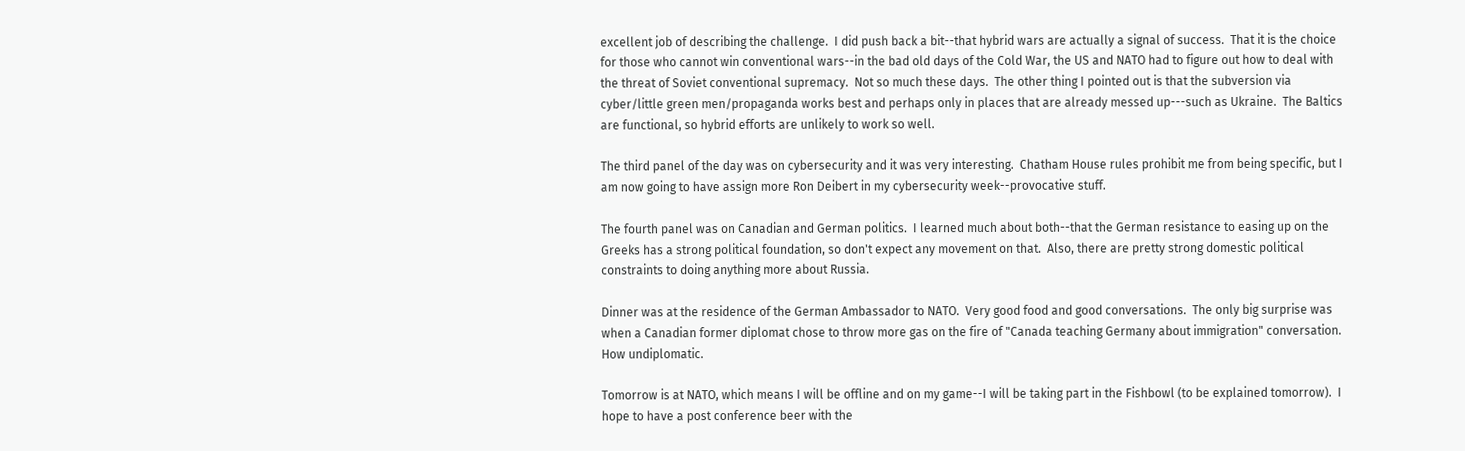excellent job of describing the challenge.  I did push back a bit--that hybrid wars are actually a signal of success.  That it is the choice for those who cannot win conventional wars--in the bad old days of the Cold War, the US and NATO had to figure out how to deal with the threat of Soviet conventional supremacy.  Not so much these days.  The other thing I pointed out is that the subversion via cyber/little green men/propaganda works best and perhaps only in places that are already messed up---such as Ukraine.  The Baltics are functional, so hybrid efforts are unlikely to work so well.

The third panel of the day was on cybersecurity and it was very interesting.  Chatham House rules prohibit me from being specific, but I am now going to have assign more Ron Deibert in my cybersecurity week--provocative stuff.

The fourth panel was on Canadian and German politics.  I learned much about both--that the German resistance to easing up on the Greeks has a strong political foundation, so don't expect any movement on that.  Also, there are pretty strong domestic political constraints to doing anything more about Russia.

Dinner was at the residence of the German Ambassador to NATO.  Very good food and good conversations.  The only big surprise was when a Canadian former diplomat chose to throw more gas on the fire of "Canada teaching Germany about immigration" conversation.  How undiplomatic.

Tomorrow is at NATO, which means I will be offline and on my game--I will be taking part in the Fishbowl (to be explained tomorrow).  I hope to have a post conference beer with the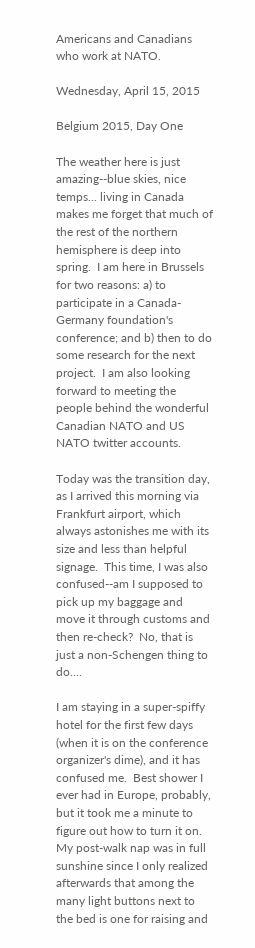Americans and Canadians who work at NATO.

Wednesday, April 15, 2015

Belgium 2015, Day One

The weather here is just amazing--blue skies, nice temps... living in Canada makes me forget that much of the rest of the northern hemisphere is deep into spring.  I am here in Brussels for two reasons: a) to participate in a Canada-Germany foundation's conference; and b) then to do some research for the next project.  I am also looking forward to meeting the people behind the wonderful Canadian NATO and US NATO twitter accounts.

Today was the transition day, as I arrived this morning via Frankfurt airport, which always astonishes me with its size and less than helpful signage.  This time, I was also confused--am I supposed to pick up my baggage and move it through customs and then re-check?  No, that is just a non-Schengen thing to do....

I am staying in a super-spiffy hotel for the first few days (when it is on the conference organizer's dime), and it has confused me.  Best shower I ever had in Europe, probably, but it took me a minute to figure out how to turn it on.  My post-walk nap was in full sunshine since I only realized afterwards that among the many light buttons next to the bed is one for raising and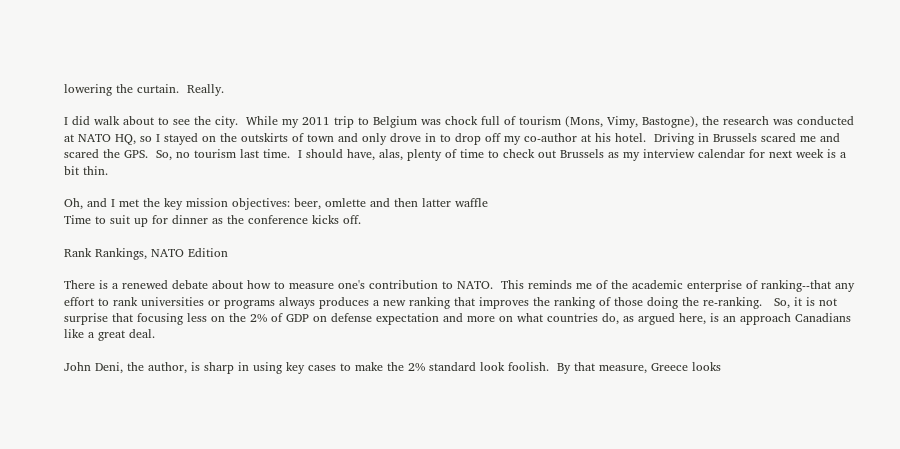lowering the curtain.  Really.

I did walk about to see the city.  While my 2011 trip to Belgium was chock full of tourism (Mons, Vimy, Bastogne), the research was conducted at NATO HQ, so I stayed on the outskirts of town and only drove in to drop off my co-author at his hotel.  Driving in Brussels scared me and scared the GPS.  So, no tourism last time.  I should have, alas, plenty of time to check out Brussels as my interview calendar for next week is a bit thin.

Oh, and I met the key mission objectives: beer, omlette and then latter waffle
Time to suit up for dinner as the conference kicks off.

Rank Rankings, NATO Edition

There is a renewed debate about how to measure one's contribution to NATO.  This reminds me of the academic enterprise of ranking--that any effort to rank universities or programs always produces a new ranking that improves the ranking of those doing the re-ranking.   So, it is not surprise that focusing less on the 2% of GDP on defense expectation and more on what countries do, as argued here, is an approach Canadians like a great deal.

John Deni, the author, is sharp in using key cases to make the 2% standard look foolish.  By that measure, Greece looks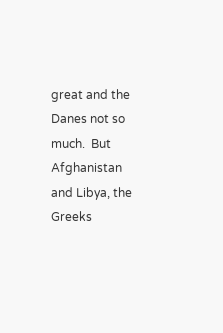great and the Danes not so much.  But Afghanistan and Libya, the Greeks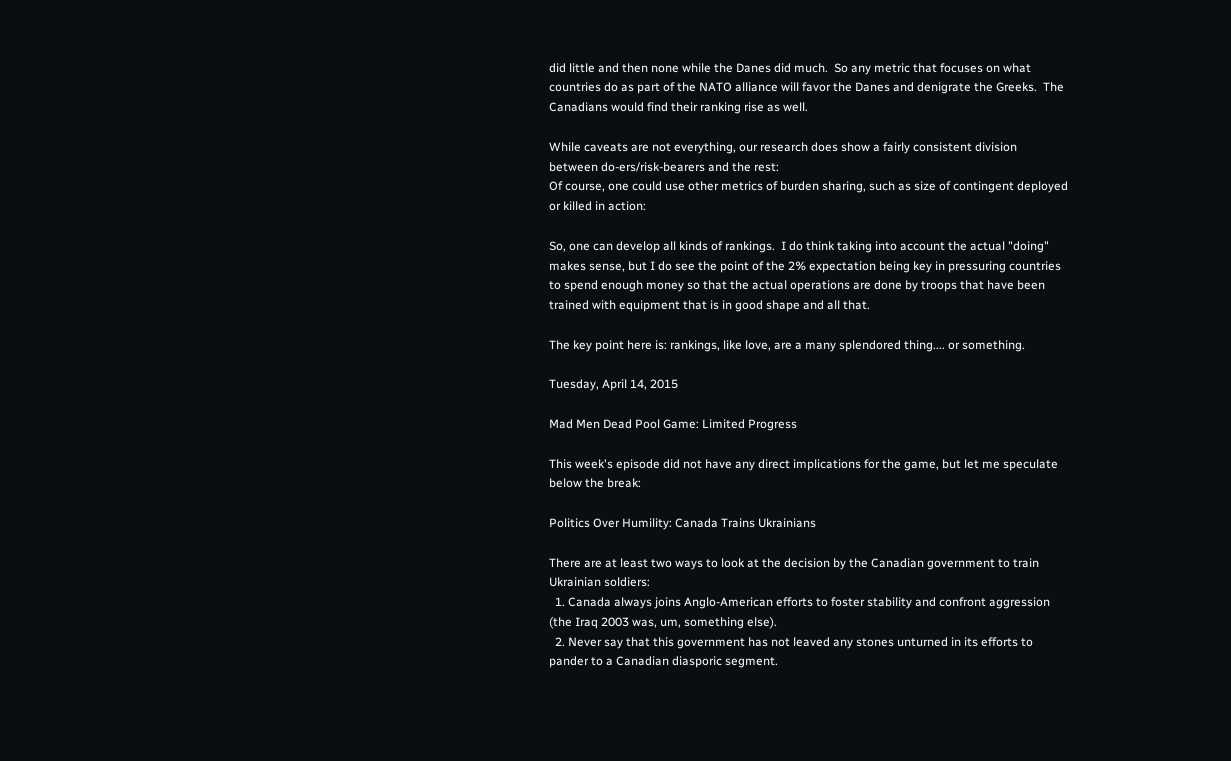did little and then none while the Danes did much.  So any metric that focuses on what countries do as part of the NATO alliance will favor the Danes and denigrate the Greeks.  The Canadians would find their ranking rise as well.

While caveats are not everything, our research does show a fairly consistent division between do-ers/risk-bearers and the rest:
Of course, one could use other metrics of burden sharing, such as size of contingent deployed or killed in action:

So, one can develop all kinds of rankings.  I do think taking into account the actual "doing" makes sense, but I do see the point of the 2% expectation being key in pressuring countries to spend enough money so that the actual operations are done by troops that have been trained with equipment that is in good shape and all that.

The key point here is: rankings, like love, are a many splendored thing.... or something.

Tuesday, April 14, 2015

Mad Men Dead Pool Game: Limited Progress

This week's episode did not have any direct implications for the game, but let me speculate below the break:

Politics Over Humility: Canada Trains Ukrainians

There are at least two ways to look at the decision by the Canadian government to train Ukrainian soldiers:
  1. Canada always joins Anglo-American efforts to foster stability and confront aggression (the Iraq 2003 was, um, something else).
  2. Never say that this government has not leaved any stones unturned in its efforts to pander to a Canadian diasporic segment.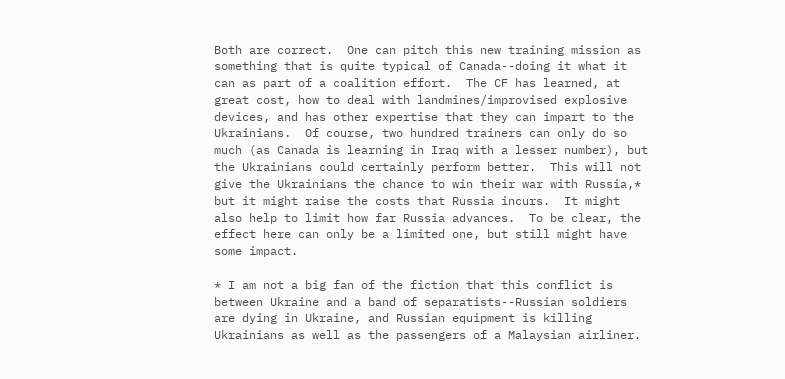Both are correct.  One can pitch this new training mission as something that is quite typical of Canada--doing it what it can as part of a coalition effort.  The CF has learned, at great cost, how to deal with landmines/improvised explosive devices, and has other expertise that they can impart to the Ukrainians.  Of course, two hundred trainers can only do so much (as Canada is learning in Iraq with a lesser number), but the Ukrainians could certainly perform better.  This will not give the Ukrainians the chance to win their war with Russia,* but it might raise the costs that Russia incurs.  It might also help to limit how far Russia advances.  To be clear, the effect here can only be a limited one, but still might have some impact.

* I am not a big fan of the fiction that this conflict is between Ukraine and a band of separatists--Russian soldiers are dying in Ukraine, and Russian equipment is killing Ukrainians as well as the passengers of a Malaysian airliner.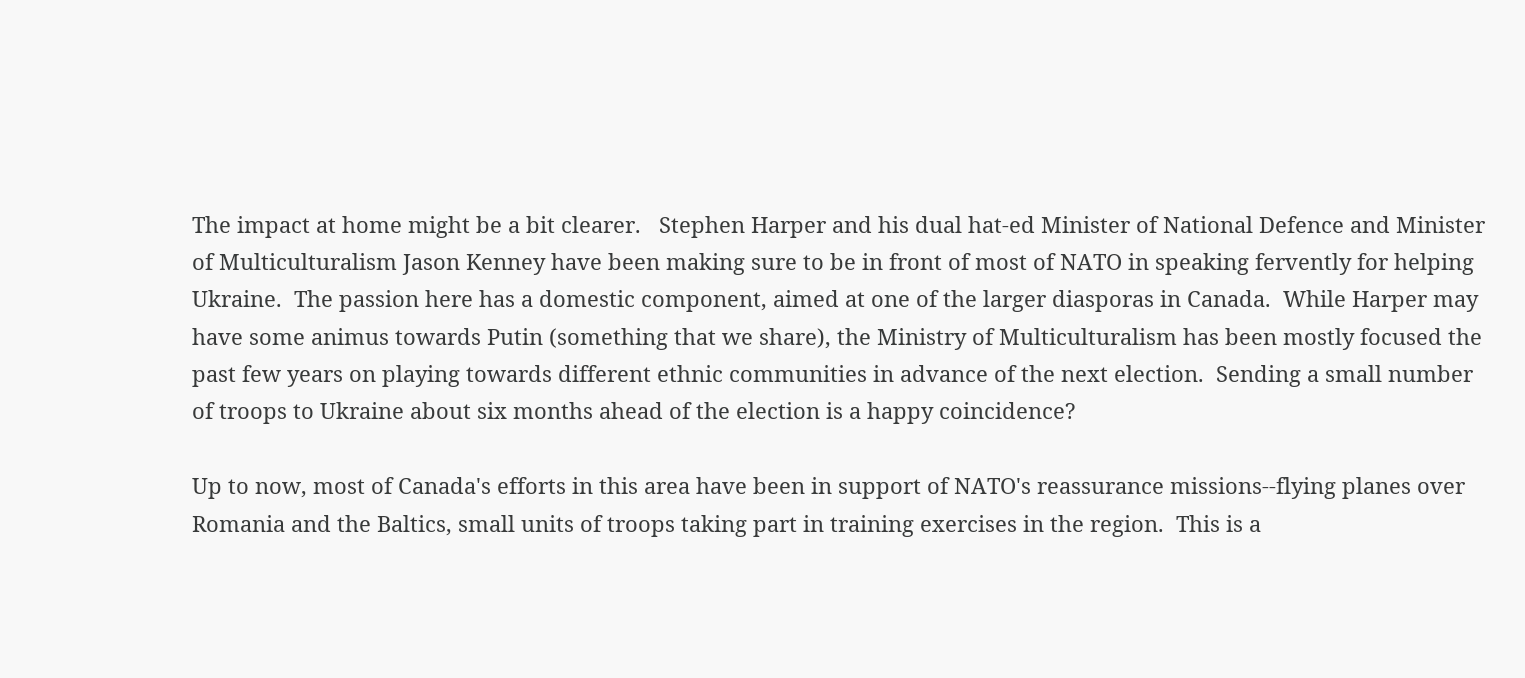The impact at home might be a bit clearer.   Stephen Harper and his dual hat-ed Minister of National Defence and Minister of Multiculturalism Jason Kenney have been making sure to be in front of most of NATO in speaking fervently for helping Ukraine.  The passion here has a domestic component, aimed at one of the larger diasporas in Canada.  While Harper may have some animus towards Putin (something that we share), the Ministry of Multiculturalism has been mostly focused the past few years on playing towards different ethnic communities in advance of the next election.  Sending a small number of troops to Ukraine about six months ahead of the election is a happy coincidence?

Up to now, most of Canada's efforts in this area have been in support of NATO's reassurance missions--flying planes over Romania and the Baltics, small units of troops taking part in training exercises in the region.  This is a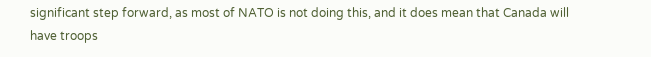significant step forward, as most of NATO is not doing this, and it does mean that Canada will have troops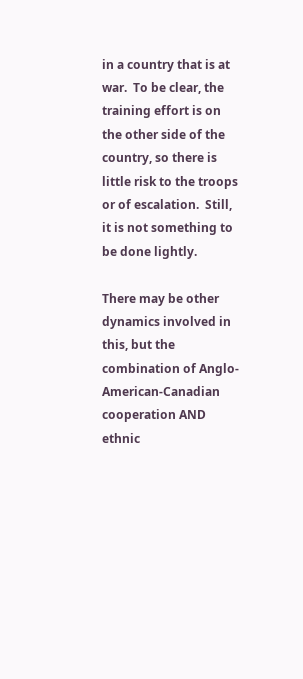in a country that is at war.  To be clear, the training effort is on the other side of the country, so there is little risk to the troops or of escalation.  Still, it is not something to be done lightly.

There may be other dynamics involved in this, but the combination of Anglo-American-Canadian cooperation AND ethnic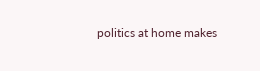politics at home makes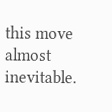this move almost inevitable.